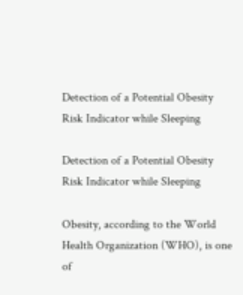Detection of a Potential Obesity Risk Indicator while Sleeping

Detection of a Potential Obesity Risk Indicator while Sleeping

Obesity, according to the World Health Organization (WHO), is one of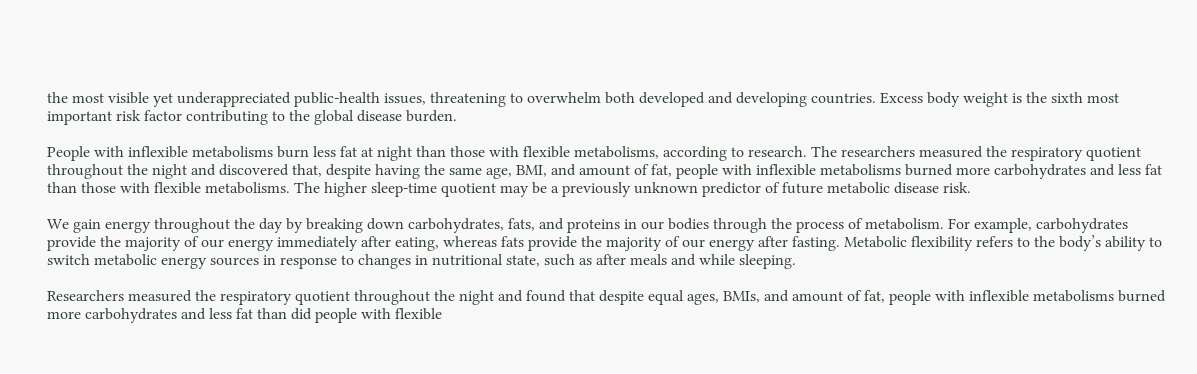the most visible yet underappreciated public-health issues, threatening to overwhelm both developed and developing countries. Excess body weight is the sixth most important risk factor contributing to the global disease burden.

People with inflexible metabolisms burn less fat at night than those with flexible metabolisms, according to research. The researchers measured the respiratory quotient throughout the night and discovered that, despite having the same age, BMI, and amount of fat, people with inflexible metabolisms burned more carbohydrates and less fat than those with flexible metabolisms. The higher sleep-time quotient may be a previously unknown predictor of future metabolic disease risk.

We gain energy throughout the day by breaking down carbohydrates, fats, and proteins in our bodies through the process of metabolism. For example, carbohydrates provide the majority of our energy immediately after eating, whereas fats provide the majority of our energy after fasting. Metabolic flexibility refers to the body’s ability to switch metabolic energy sources in response to changes in nutritional state, such as after meals and while sleeping.

Researchers measured the respiratory quotient throughout the night and found that despite equal ages, BMIs, and amount of fat, people with inflexible metabolisms burned more carbohydrates and less fat than did people with flexible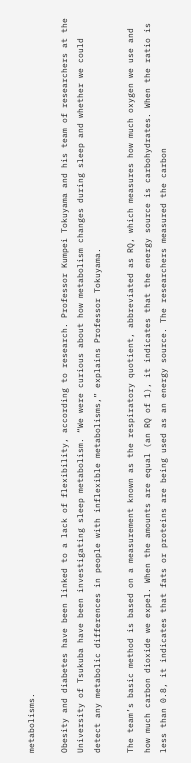metabolisms.

Obesity and diabetes have been linked to a lack of flexibility, according to research. Professor Kumpei Tokuyama and his team of researchers at the University of Tsukuba have been investigating sleep metabolism. “We were curious about how metabolism changes during sleep and whether we could detect any metabolic differences in people with inflexible metabolisms,” explains Professor Tokuyama.

The team’s basic method is based on a measurement known as the respiratory quotient, abbreviated as RQ, which measures how much oxygen we use and how much carbon dioxide we expel. When the amounts are equal (an RQ of 1), it indicates that the energy source is carbohydrates. When the ratio is less than 0.8, it indicates that fats or proteins are being used as an energy source. The researchers measured the carbon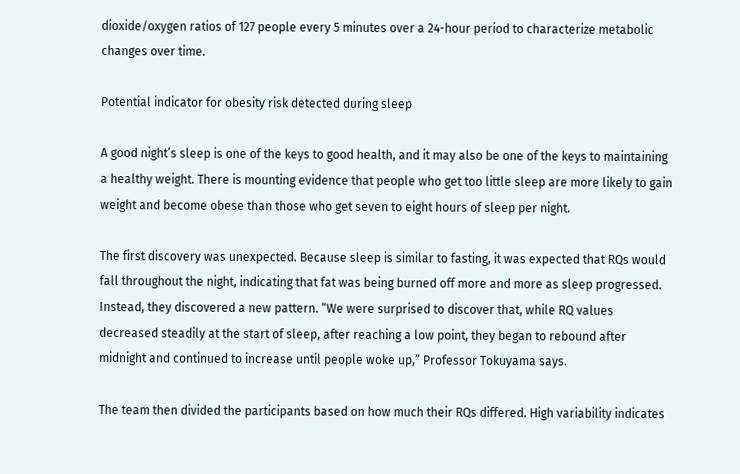dioxide/oxygen ratios of 127 people every 5 minutes over a 24-hour period to characterize metabolic changes over time.

Potential indicator for obesity risk detected during sleep

A good night’s sleep is one of the keys to good health, and it may also be one of the keys to maintaining a healthy weight. There is mounting evidence that people who get too little sleep are more likely to gain weight and become obese than those who get seven to eight hours of sleep per night.

The first discovery was unexpected. Because sleep is similar to fasting, it was expected that RQs would fall throughout the night, indicating that fat was being burned off more and more as sleep progressed. Instead, they discovered a new pattern. “We were surprised to discover that, while RQ values decreased steadily at the start of sleep, after reaching a low point, they began to rebound after midnight and continued to increase until people woke up,” Professor Tokuyama says.

The team then divided the participants based on how much their RQs differed. High variability indicates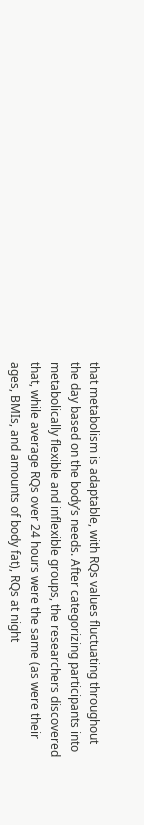that metabolism is adaptable, with RQs values fluctuating throughout the day based on the body’s needs. After categorizing participants into metabolically flexible and inflexible groups, the researchers discovered that, while average RQs over 24 hours were the same (as were their ages, BMIs, and amounts of body fat), RQs at night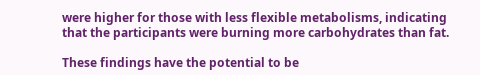were higher for those with less flexible metabolisms, indicating that the participants were burning more carbohydrates than fat.

These findings have the potential to be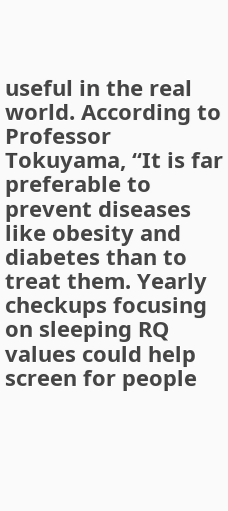useful in the real world. According to Professor Tokuyama, “It is far preferable to prevent diseases like obesity and diabetes than to treat them. Yearly checkups focusing on sleeping RQ values could help screen for people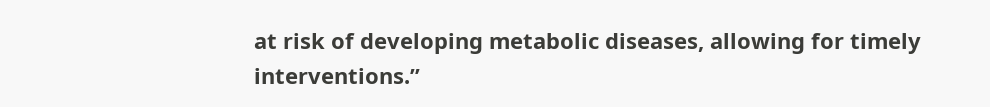at risk of developing metabolic diseases, allowing for timely interventions.”